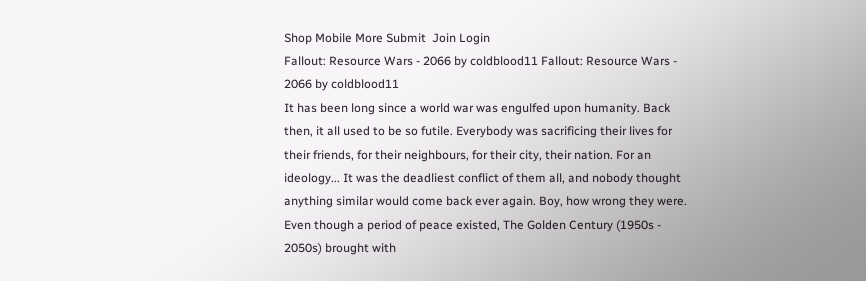Shop Mobile More Submit  Join Login
Fallout: Resource Wars - 2066 by coldblood11 Fallout: Resource Wars - 2066 by coldblood11
It has been long since a world war was engulfed upon humanity. Back then, it all used to be so futile. Everybody was sacrificing their lives for their friends, for their neighbours, for their city, their nation. For an ideology... It was the deadliest conflict of them all, and nobody thought anything similar would come back ever again. Boy, how wrong they were. Even though a period of peace existed, The Golden Century (1950s - 2050s) brought with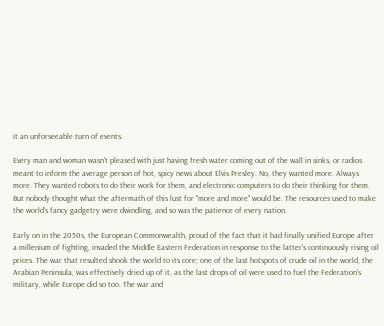it an unforseeable turn of events.

Every man and woman wasn't pleased with just having fresh water coming out of the wall in sinks, or radios meant to inform the average person of hot, spicy news about Elvis Presley. No, they wanted more. Always more. They wanted robots to do their work for them, and electronic computers to do their thinking for them. But nobody thought what the aftermath of this lust for "more and more" would be. The resources used to make the world's fancy gadgetry were dwindling, and so was the patience of every nation.

Early on in the 2050s, the European Commonwealth, proud of the fact that it had finally unified Europe after a millenium of fighting, invaded the Middle Eastern Federation in response to the latter's continuously rising oil prices. The war that resulted shook the world to its core; one of the last hotspots of crude oil in the world, the Arabian Peninsula, was effectively dried up of it, as the last drops of oil were used to fuel the Federation's military, while Europe did so too. The war and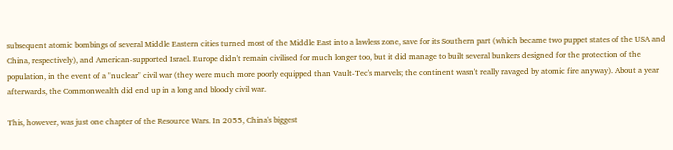subsequent atomic bombings of several Middle Eastern cities turned most of the Middle East into a lawless zone, save for its Southern part (which became two puppet states of the USA and China, respectively), and American-supported Israel. Europe didn't remain civilised for much longer too, but it did manage to built several bunkers designed for the protection of the population, in the event of a "nuclear" civil war (they were much more poorly equipped than Vault-Tec's marvels; the continent wasn't really ravaged by atomic fire anyway). About a year afterwards, the Commonwealth did end up in a long and bloody civil war.

This, however, was just one chapter of the Resource Wars. In 2055, China's biggest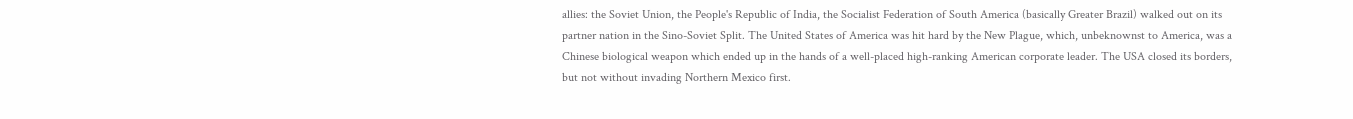allies: the Soviet Union, the People's Republic of India, the Socialist Federation of South America (basically Greater Brazil) walked out on its partner nation in the Sino-Soviet Split. The United States of America was hit hard by the New Plague, which, unbeknownst to America, was a Chinese biological weapon which ended up in the hands of a well-placed high-ranking American corporate leader. The USA closed its borders, but not without invading Northern Mexico first.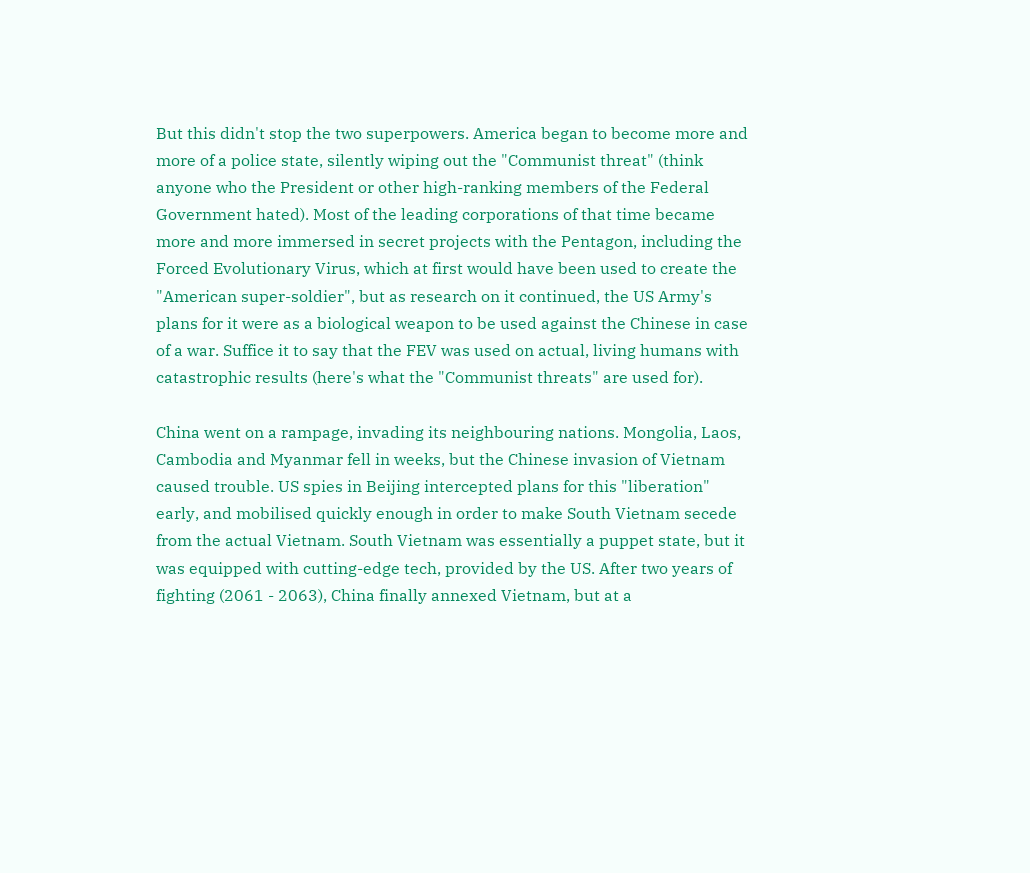But this didn't stop the two superpowers. America began to become more and more of a police state, silently wiping out the "Communist threat" (think anyone who the President or other high-ranking members of the Federal Government hated). Most of the leading corporations of that time became more and more immersed in secret projects with the Pentagon, including the Forced Evolutionary Virus, which at first would have been used to create the "American super-soldier", but as research on it continued, the US Army's plans for it were as a biological weapon to be used against the Chinese in case of a war. Suffice it to say that the FEV was used on actual, living humans with catastrophic results (here's what the "Communist threats" are used for).

China went on a rampage, invading its neighbouring nations. Mongolia, Laos, Cambodia and Myanmar fell in weeks, but the Chinese invasion of Vietnam caused trouble. US spies in Beijing intercepted plans for this "liberation" early, and mobilised quickly enough in order to make South Vietnam secede from the actual Vietnam. South Vietnam was essentially a puppet state, but it was equipped with cutting-edge tech, provided by the US. After two years of fighting (2061 - 2063), China finally annexed Vietnam, but at a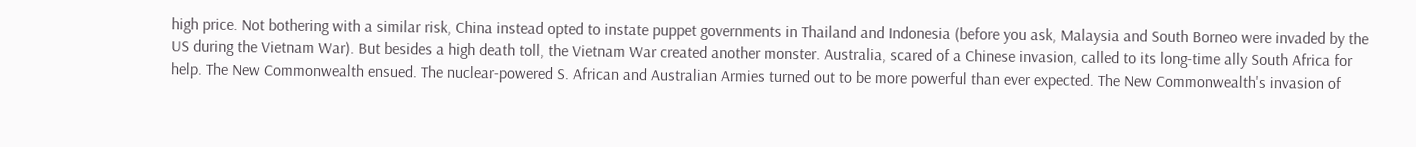high price. Not bothering with a similar risk, China instead opted to instate puppet governments in Thailand and Indonesia (before you ask, Malaysia and South Borneo were invaded by the US during the Vietnam War). But besides a high death toll, the Vietnam War created another monster. Australia, scared of a Chinese invasion, called to its long-time ally South Africa for help. The New Commonwealth ensued. The nuclear-powered S. African and Australian Armies turned out to be more powerful than ever expected. The New Commonwealth's invasion of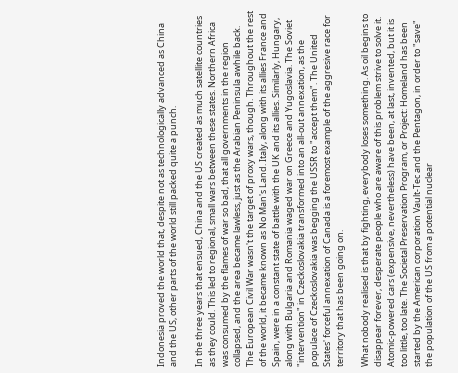Indonesia proved the world that, despite not as technologically advanced as China and the US, other parts of the world still packed quite a punch.

In the three years that ensued, China and the US created as much satellite countries as they could. This led to regional, small wars between these states. Northern Africa was consumed by the flames of war so bad, that all governments in the region collapsed, and the area became lawless, just as the Arabian Peninsula awhile back. The European Civil War wasn't the target of proxy wars, though. Throughout the rest of the world, it became known as No Man's Land. Italy, along with its allies France and Spain, were in a constant state of battle with the UK and its allies. Similarly, Hungary, along with Bulgaria and Romania waged war on Greece and Yugoslavia. The Soviet "intervention" in Czeckoslovakia transformed into an all-out annexation, as the populace of Czeckoslovakia was begging the USSR to "accept them". The United States' forceful annexation of Canada is a foremost example of the aggresive race for territory that has been going on.

What nobody realised is that by fighting, everybody loses something. As oil begins to disappear forever, desperate people who are aware of this problem strive to solve it. Atomic-powered cars (expensive, nevertheless) have been, at last, invented, but it is too little, too late. The Societal Preservation Program, or Project: Homeland has been started by the American corporation Vault-Tec and the Pentagon, in order to "save" the population of the US from a potential nuclear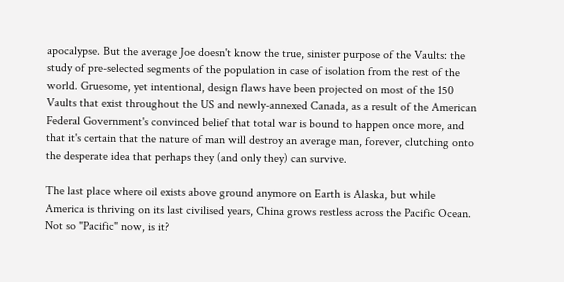apocalypse. But the average Joe doesn't know the true, sinister purpose of the Vaults: the study of pre-selected segments of the population in case of isolation from the rest of the world. Gruesome, yet intentional, design flaws have been projected on most of the 150 Vaults that exist throughout the US and newly-annexed Canada, as a result of the American Federal Government's convinced belief that total war is bound to happen once more, and that it's certain that the nature of man will destroy an average man, forever, clutching onto the desperate idea that perhaps they (and only they) can survive.

The last place where oil exists above ground anymore on Earth is Alaska, but while America is thriving on its last civilised years, China grows restless across the Pacific Ocean. Not so "Pacific" now, is it?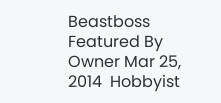Beastboss Featured By Owner Mar 25, 2014  Hobbyist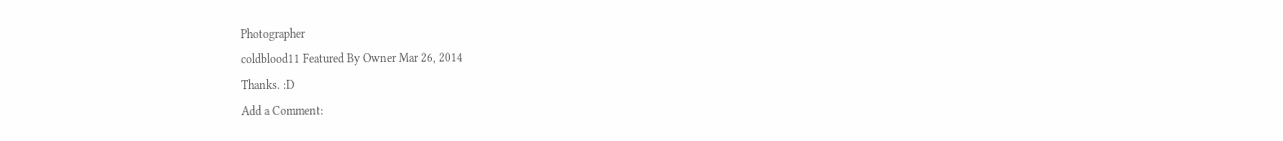Photographer
coldblood11 Featured By Owner Mar 26, 2014
Thanks. :D
Add a Comment: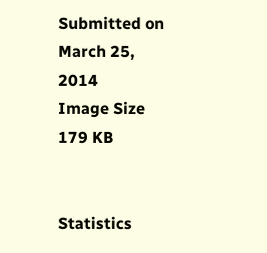Submitted on
March 25, 2014
Image Size
179 KB


Statistics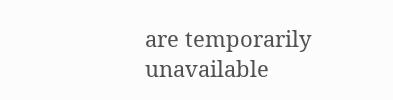are temporarily unavailable